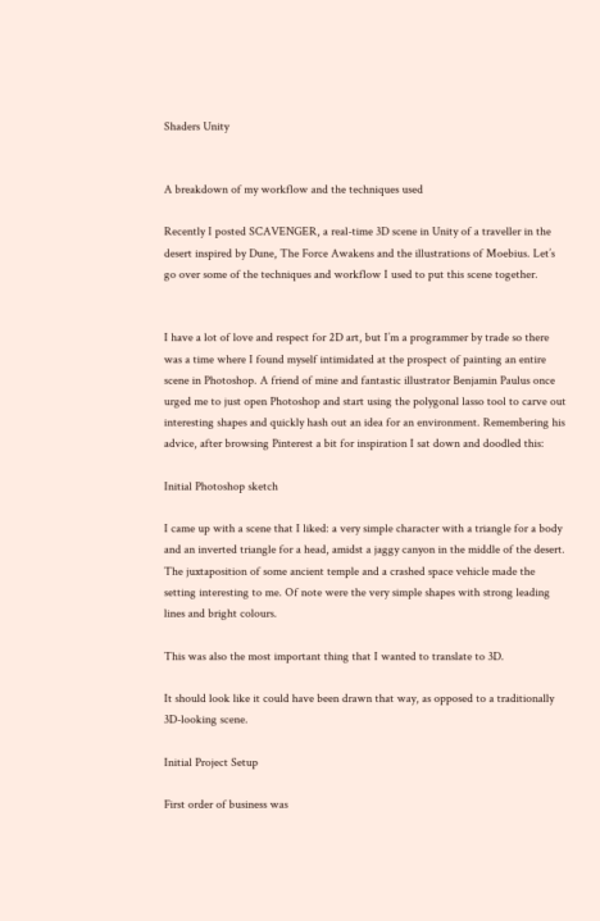Shaders Unity


A breakdown of my workflow and the techniques used

Recently I posted SCAVENGER, a real-time 3D scene in Unity of a traveller in the desert inspired by Dune, The Force Awakens and the illustrations of Moebius. Let’s go over some of the techniques and workflow I used to put this scene together.


I have a lot of love and respect for 2D art, but I’m a programmer by trade so there was a time where I found myself intimidated at the prospect of painting an entire scene in Photoshop. A friend of mine and fantastic illustrator Benjamin Paulus once urged me to just open Photoshop and start using the polygonal lasso tool to carve out interesting shapes and quickly hash out an idea for an environment. Remembering his advice, after browsing Pinterest a bit for inspiration I sat down and doodled this:

Initial Photoshop sketch

I came up with a scene that I liked: a very simple character with a triangle for a body and an inverted triangle for a head, amidst a jaggy canyon in the middle of the desert. The juxtaposition of some ancient temple and a crashed space vehicle made the setting interesting to me. Of note were the very simple shapes with strong leading lines and bright colours.

This was also the most important thing that I wanted to translate to 3D.

It should look like it could have been drawn that way, as opposed to a traditionally 3D-looking scene.

Initial Project Setup

First order of business was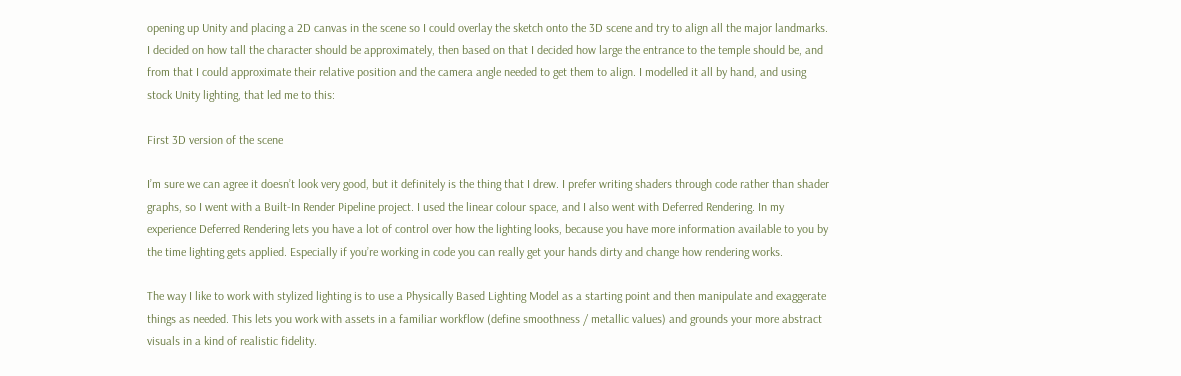opening up Unity and placing a 2D canvas in the scene so I could overlay the sketch onto the 3D scene and try to align all the major landmarks. I decided on how tall the character should be approximately, then based on that I decided how large the entrance to the temple should be, and from that I could approximate their relative position and the camera angle needed to get them to align. I modelled it all by hand, and using stock Unity lighting, that led me to this:

First 3D version of the scene

I’m sure we can agree it doesn’t look very good, but it definitely is the thing that I drew. I prefer writing shaders through code rather than shader graphs, so I went with a Built-In Render Pipeline project. I used the linear colour space, and I also went with Deferred Rendering. In my experience Deferred Rendering lets you have a lot of control over how the lighting looks, because you have more information available to you by the time lighting gets applied. Especially if you’re working in code you can really get your hands dirty and change how rendering works.

The way I like to work with stylized lighting is to use a Physically Based Lighting Model as a starting point and then manipulate and exaggerate things as needed. This lets you work with assets in a familiar workflow (define smoothness / metallic values) and grounds your more abstract visuals in a kind of realistic fidelity.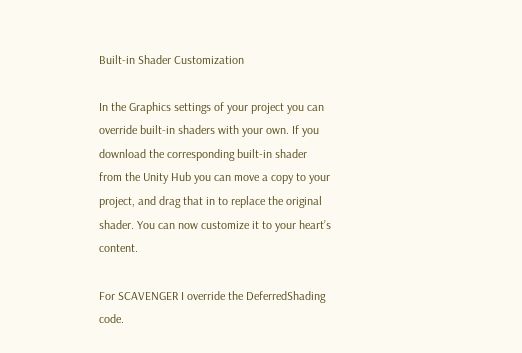Built-in Shader Customization

In the Graphics settings of your project you can override built-in shaders with your own. If you download the corresponding built-in shader from the Unity Hub you can move a copy to your project, and drag that in to replace the original shader. You can now customize it to your heart’s content.

For SCAVENGER I override the DeferredShading code.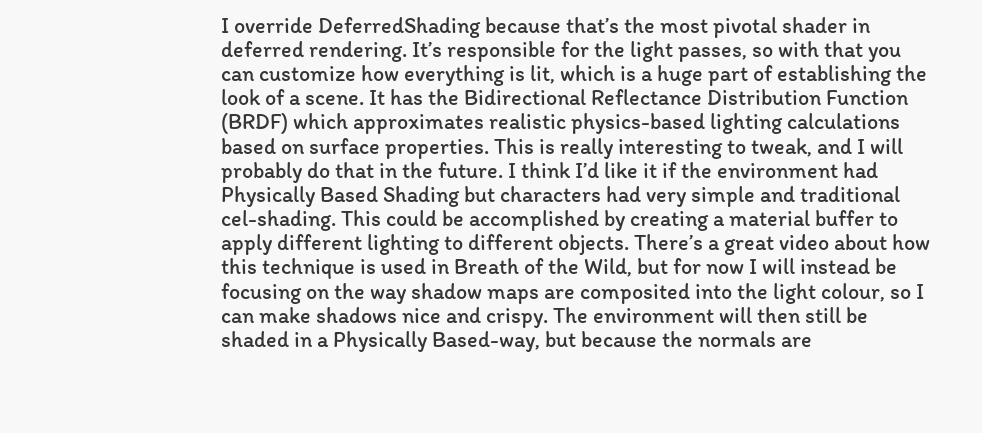I override DeferredShading because that’s the most pivotal shader in deferred rendering. It’s responsible for the light passes, so with that you can customize how everything is lit, which is a huge part of establishing the look of a scene. It has the Bidirectional Reflectance Distribution Function (BRDF) which approximates realistic physics-based lighting calculations based on surface properties. This is really interesting to tweak, and I will probably do that in the future. I think I’d like it if the environment had Physically Based Shading but characters had very simple and traditional cel-shading. This could be accomplished by creating a material buffer to apply different lighting to different objects. There’s a great video about how this technique is used in Breath of the Wild, but for now I will instead be focusing on the way shadow maps are composited into the light colour, so I can make shadows nice and crispy. The environment will then still be shaded in a Physically Based-way, but because the normals are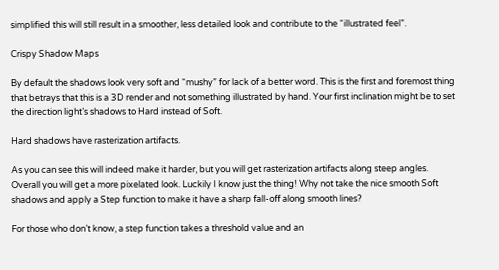simplified this will still result in a smoother, less detailed look and contribute to the “illustrated feel”.

Crispy Shadow Maps

By default the shadows look very soft and “mushy” for lack of a better word. This is the first and foremost thing that betrays that this is a 3D render and not something illustrated by hand. Your first inclination might be to set the direction light’s shadows to Hard instead of Soft.

Hard shadows have rasterization artifacts.

As you can see this will indeed make it harder, but you will get rasterization artifacts along steep angles. Overall you will get a more pixelated look. Luckily I know just the thing! Why not take the nice smooth Soft shadows and apply a Step function to make it have a sharp fall-off along smooth lines?

For those who don’t know, a step function takes a threshold value and an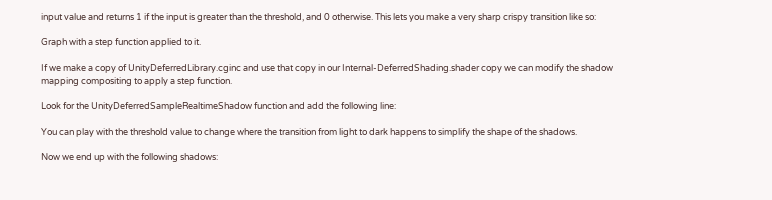input value and returns 1 if the input is greater than the threshold, and 0 otherwise. This lets you make a very sharp crispy transition like so:

Graph with a step function applied to it.

If we make a copy of UnityDeferredLibrary.cginc and use that copy in our Internal-DeferredShading.shader copy we can modify the shadow mapping compositing to apply a step function.

Look for the UnityDeferredSampleRealtimeShadow function and add the following line:

You can play with the threshold value to change where the transition from light to dark happens to simplify the shape of the shadows.

Now we end up with the following shadows: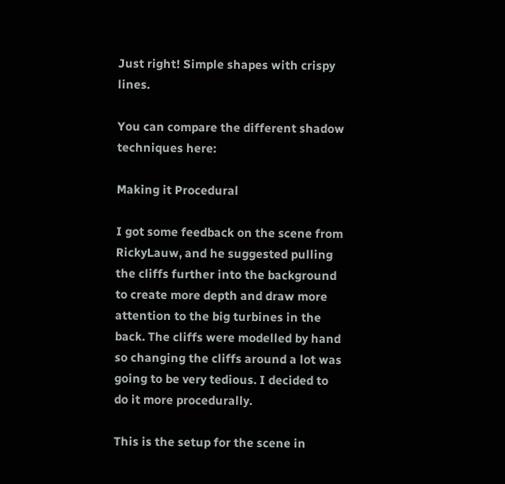Just right! Simple shapes with crispy lines.

You can compare the different shadow techniques here:

Making it Procedural

I got some feedback on the scene from RickyLauw, and he suggested pulling the cliffs further into the background to create more depth and draw more attention to the big turbines in the back. The cliffs were modelled by hand so changing the cliffs around a lot was going to be very tedious. I decided to do it more procedurally.

This is the setup for the scene in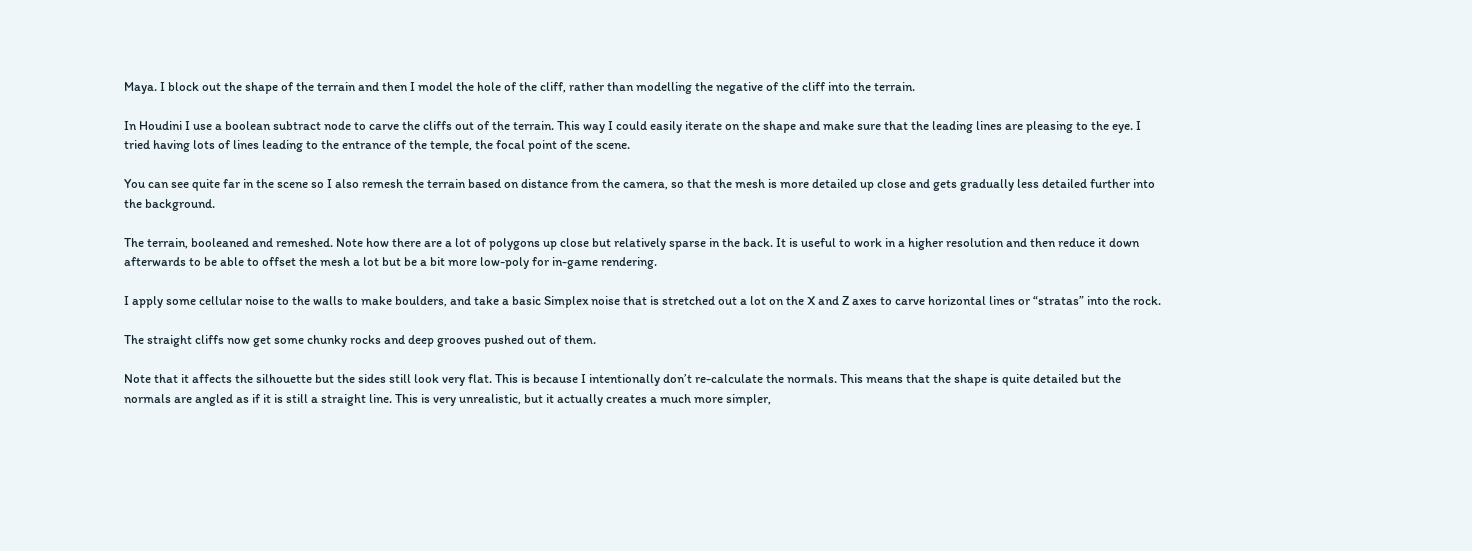Maya. I block out the shape of the terrain and then I model the hole of the cliff, rather than modelling the negative of the cliff into the terrain.

In Houdini I use a boolean subtract node to carve the cliffs out of the terrain. This way I could easily iterate on the shape and make sure that the leading lines are pleasing to the eye. I tried having lots of lines leading to the entrance of the temple, the focal point of the scene.

You can see quite far in the scene so I also remesh the terrain based on distance from the camera, so that the mesh is more detailed up close and gets gradually less detailed further into the background.

The terrain, booleaned and remeshed. Note how there are a lot of polygons up close but relatively sparse in the back. It is useful to work in a higher resolution and then reduce it down afterwards to be able to offset the mesh a lot but be a bit more low-poly for in-game rendering.

I apply some cellular noise to the walls to make boulders, and take a basic Simplex noise that is stretched out a lot on the X and Z axes to carve horizontal lines or “stratas” into the rock.

The straight cliffs now get some chunky rocks and deep grooves pushed out of them.

Note that it affects the silhouette but the sides still look very flat. This is because I intentionally don’t re-calculate the normals. This means that the shape is quite detailed but the normals are angled as if it is still a straight line. This is very unrealistic, but it actually creates a much more simpler,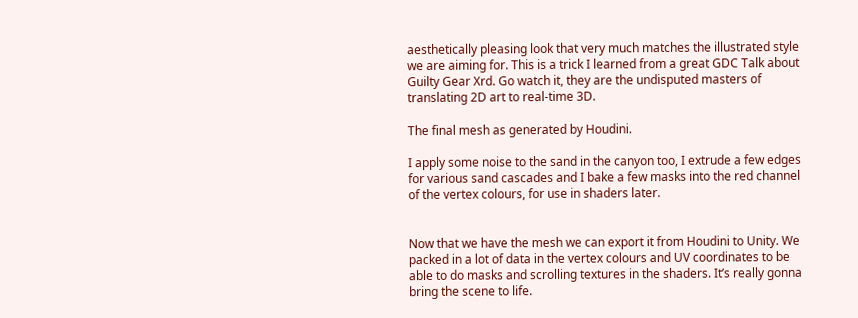aesthetically pleasing look that very much matches the illustrated style we are aiming for. This is a trick I learned from a great GDC Talk about Guilty Gear Xrd. Go watch it, they are the undisputed masters of translating 2D art to real-time 3D.

The final mesh as generated by Houdini.

I apply some noise to the sand in the canyon too, I extrude a few edges for various sand cascades and I bake a few masks into the red channel of the vertex colours, for use in shaders later.


Now that we have the mesh we can export it from Houdini to Unity. We packed in a lot of data in the vertex colours and UV coordinates to be able to do masks and scrolling textures in the shaders. It’s really gonna bring the scene to life.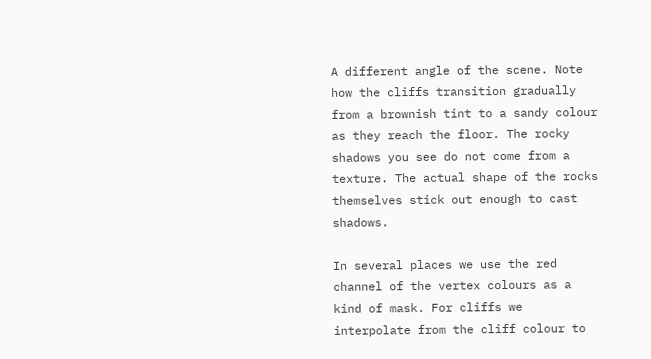A different angle of the scene. Note how the cliffs transition gradually from a brownish tint to a sandy colour as they reach the floor. The rocky shadows you see do not come from a texture. The actual shape of the rocks themselves stick out enough to cast shadows.

In several places we use the red channel of the vertex colours as a kind of mask. For cliffs we interpolate from the cliff colour to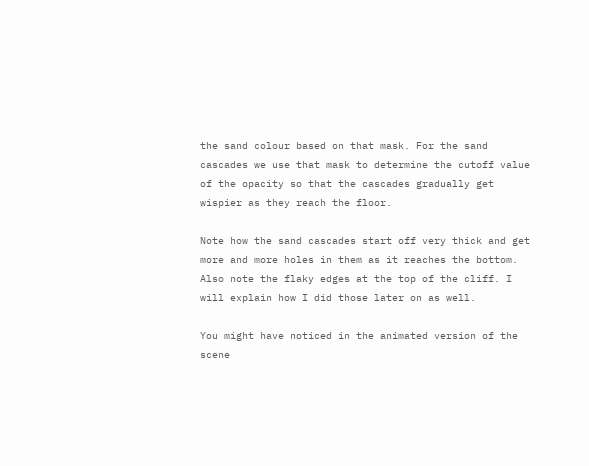the sand colour based on that mask. For the sand cascades we use that mask to determine the cutoff value of the opacity so that the cascades gradually get wispier as they reach the floor.

Note how the sand cascades start off very thick and get more and more holes in them as it reaches the bottom. Also note the flaky edges at the top of the cliff. I will explain how I did those later on as well.

You might have noticed in the animated version of the scene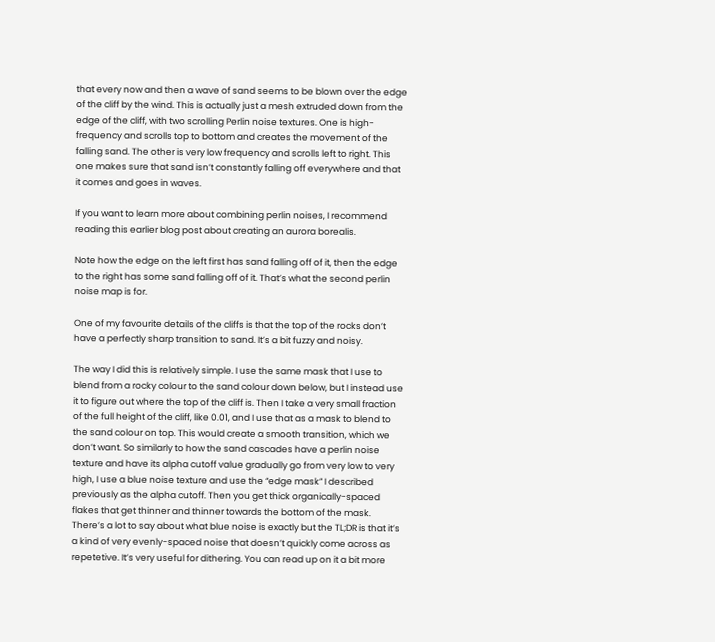that every now and then a wave of sand seems to be blown over the edge of the cliff by the wind. This is actually just a mesh extruded down from the edge of the cliff, with two scrolling Perlin noise textures. One is high-frequency and scrolls top to bottom and creates the movement of the falling sand. The other is very low frequency and scrolls left to right. This one makes sure that sand isn’t constantly falling off everywhere and that it comes and goes in waves.

If you want to learn more about combining perlin noises, I recommend reading this earlier blog post about creating an aurora borealis.

Note how the edge on the left first has sand falling off of it, then the edge to the right has some sand falling off of it. That’s what the second perlin noise map is for.

One of my favourite details of the cliffs is that the top of the rocks don’t have a perfectly sharp transition to sand. It’s a bit fuzzy and noisy.

The way I did this is relatively simple. I use the same mask that I use to blend from a rocky colour to the sand colour down below, but I instead use it to figure out where the top of the cliff is. Then I take a very small fraction of the full height of the cliff, like 0.01, and I use that as a mask to blend to the sand colour on top. This would create a smooth transition, which we don’t want. So similarly to how the sand cascades have a perlin noise texture and have its alpha cutoff value gradually go from very low to very high, I use a blue noise texture and use the “edge mask” I described previously as the alpha cutoff. Then you get thick organically-spaced flakes that get thinner and thinner towards the bottom of the mask. There’s a lot to say about what blue noise is exactly but the TL;DR is that it’s a kind of very evenly-spaced noise that doesn’t quickly come across as repetetive. It’s very useful for dithering. You can read up on it a bit more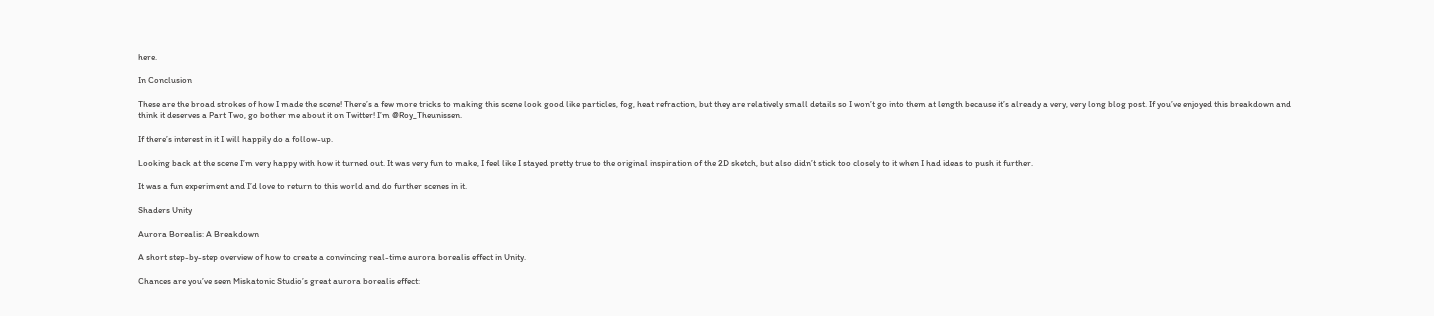here.

In Conclusion

These are the broad strokes of how I made the scene! There’s a few more tricks to making this scene look good like particles, fog, heat refraction, but they are relatively small details so I won’t go into them at length because it’s already a very, very long blog post. If you’ve enjoyed this breakdown and think it deserves a Part Two, go bother me about it on Twitter! I’m @Roy_Theunissen.

If there’s interest in it I will happily do a follow-up.

Looking back at the scene I’m very happy with how it turned out. It was very fun to make, I feel like I stayed pretty true to the original inspiration of the 2D sketch, but also didn’t stick too closely to it when I had ideas to push it further.

It was a fun experiment and I’d love to return to this world and do further scenes in it.

Shaders Unity

Aurora Borealis: A Breakdown

A short step-by-step overview of how to create a convincing real-time aurora borealis effect in Unity.

Chances are you’ve seen Miskatonic Studio’s great aurora borealis effect: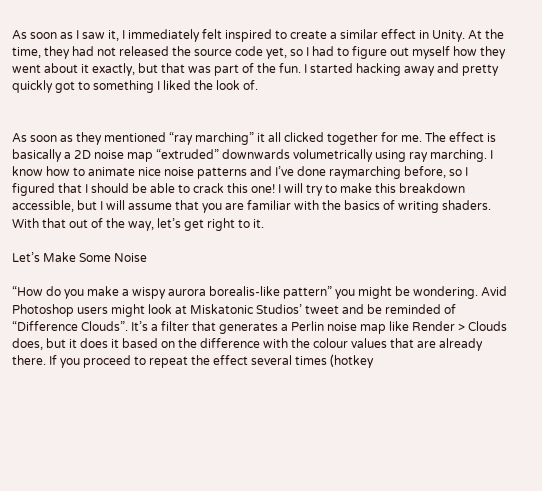As soon as I saw it, I immediately felt inspired to create a similar effect in Unity. At the time, they had not released the source code yet, so I had to figure out myself how they went about it exactly, but that was part of the fun. I started hacking away and pretty quickly got to something I liked the look of.


As soon as they mentioned “ray marching” it all clicked together for me. The effect is basically a 2D noise map “extruded” downwards volumetrically using ray marching. I know how to animate nice noise patterns and I’ve done raymarching before, so I figured that I should be able to crack this one! I will try to make this breakdown accessible, but I will assume that you are familiar with the basics of writing shaders. With that out of the way, let’s get right to it.

Let’s Make Some Noise

“How do you make a wispy aurora borealis-like pattern” you might be wondering. Avid Photoshop users might look at Miskatonic Studios’ tweet and be reminded of “Difference Clouds”. It’s a filter that generates a Perlin noise map like Render > Clouds does, but it does it based on the difference with the colour values that are already there. If you proceed to repeat the effect several times (hotkey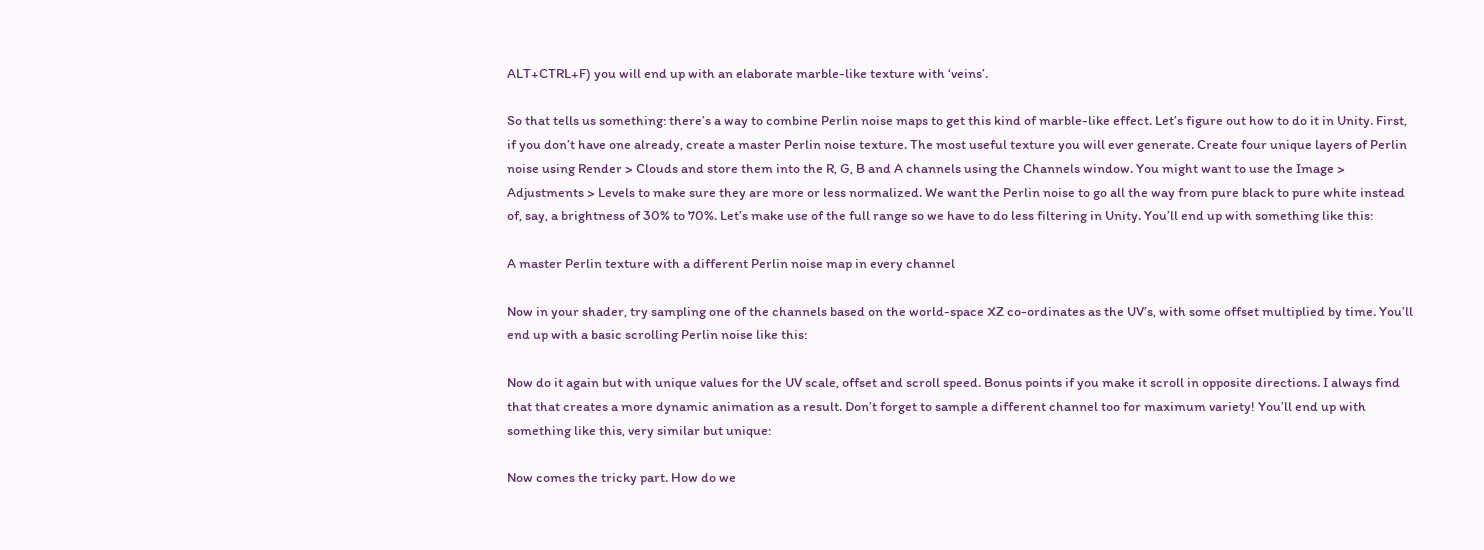ALT+CTRL+F) you will end up with an elaborate marble-like texture with ‘veins’.

So that tells us something: there’s a way to combine Perlin noise maps to get this kind of marble-like effect. Let’s figure out how to do it in Unity. First, if you don’t have one already, create a master Perlin noise texture. The most useful texture you will ever generate. Create four unique layers of Perlin noise using Render > Clouds and store them into the R, G, B and A channels using the Channels window. You might want to use the Image > Adjustments > Levels to make sure they are more or less normalized. We want the Perlin noise to go all the way from pure black to pure white instead of, say, a brightness of 30% to 70%. Let’s make use of the full range so we have to do less filtering in Unity. You’ll end up with something like this:

A master Perlin texture with a different Perlin noise map in every channel

Now in your shader, try sampling one of the channels based on the world-space XZ co-ordinates as the UV’s, with some offset multiplied by time. You’ll end up with a basic scrolling Perlin noise like this:

Now do it again but with unique values for the UV scale, offset and scroll speed. Bonus points if you make it scroll in opposite directions. I always find that that creates a more dynamic animation as a result. Don’t forget to sample a different channel too for maximum variety! You’ll end up with something like this, very similar but unique:

Now comes the tricky part. How do we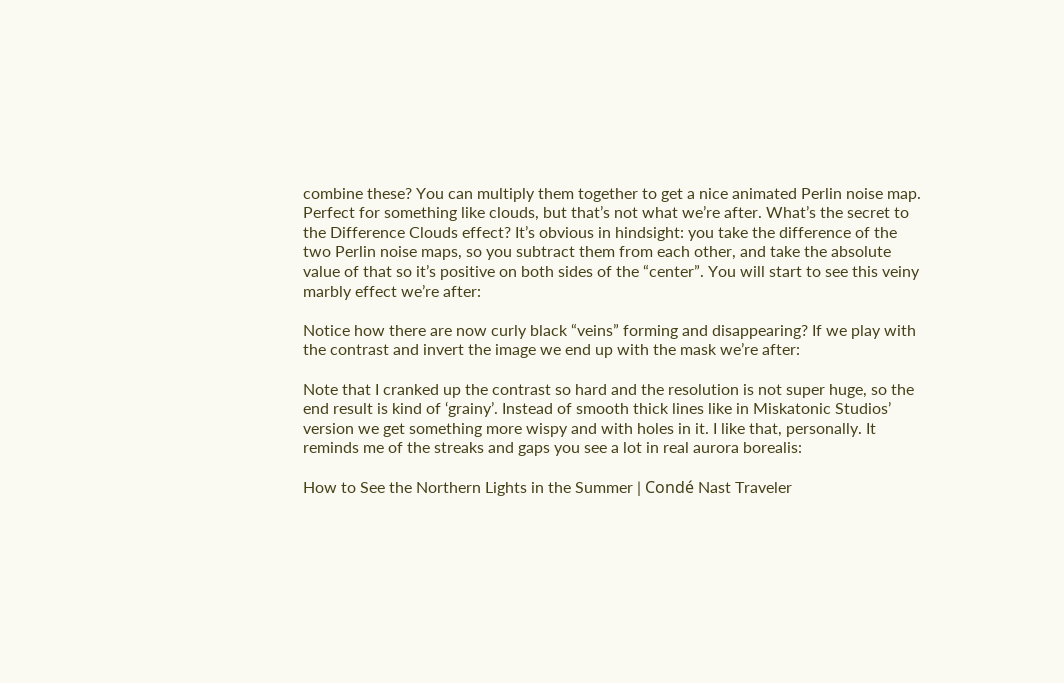combine these? You can multiply them together to get a nice animated Perlin noise map. Perfect for something like clouds, but that’s not what we’re after. What’s the secret to the Difference Clouds effect? It’s obvious in hindsight: you take the difference of the two Perlin noise maps, so you subtract them from each other, and take the absolute value of that so it’s positive on both sides of the “center”. You will start to see this veiny marbly effect we’re after:

Notice how there are now curly black “veins” forming and disappearing? If we play with the contrast and invert the image we end up with the mask we’re after:

Note that I cranked up the contrast so hard and the resolution is not super huge, so the end result is kind of ‘grainy’. Instead of smooth thick lines like in Miskatonic Studios’ version we get something more wispy and with holes in it. I like that, personally. It reminds me of the streaks and gaps you see a lot in real aurora borealis:

How to See the Northern Lights in the Summer | Condé Nast Traveler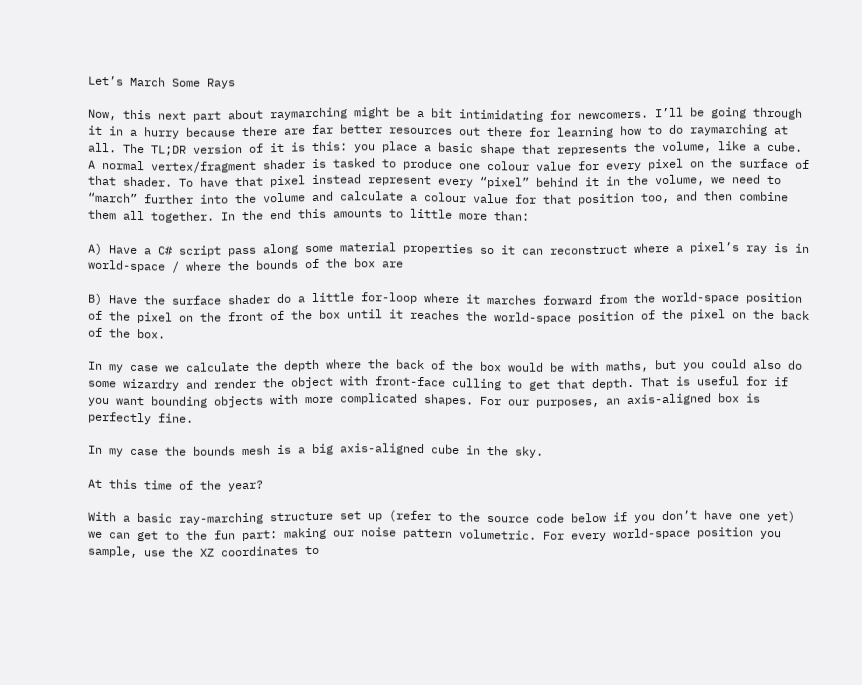Let’s March Some Rays

Now, this next part about raymarching might be a bit intimidating for newcomers. I’ll be going through it in a hurry because there are far better resources out there for learning how to do raymarching at all. The TL;DR version of it is this: you place a basic shape that represents the volume, like a cube. A normal vertex/fragment shader is tasked to produce one colour value for every pixel on the surface of that shader. To have that pixel instead represent every “pixel” behind it in the volume, we need to “march” further into the volume and calculate a colour value for that position too, and then combine them all together. In the end this amounts to little more than:

A) Have a C# script pass along some material properties so it can reconstruct where a pixel’s ray is in world-space / where the bounds of the box are

B) Have the surface shader do a little for-loop where it marches forward from the world-space position of the pixel on the front of the box until it reaches the world-space position of the pixel on the back of the box.

In my case we calculate the depth where the back of the box would be with maths, but you could also do some wizardry and render the object with front-face culling to get that depth. That is useful for if you want bounding objects with more complicated shapes. For our purposes, an axis-aligned box is perfectly fine.

In my case the bounds mesh is a big axis-aligned cube in the sky.

At this time of the year?

With a basic ray-marching structure set up (refer to the source code below if you don’t have one yet) we can get to the fun part: making our noise pattern volumetric. For every world-space position you sample, use the XZ coordinates to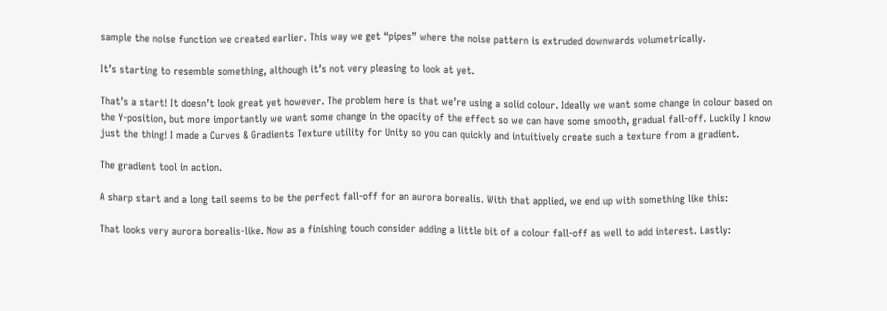sample the noise function we created earlier. This way we get “pipes” where the noise pattern is extruded downwards volumetrically.

It’s starting to resemble something, although it’s not very pleasing to look at yet.

That’s a start! It doesn’t look great yet however. The problem here is that we’re using a solid colour. Ideally we want some change in colour based on the Y-position, but more importantly we want some change in the opacity of the effect so we can have some smooth, gradual fall-off. Luckily I know just the thing! I made a Curves & Gradients Texture utility for Unity so you can quickly and intuitively create such a texture from a gradient.

The gradient tool in action.

A sharp start and a long tail seems to be the perfect fall-off for an aurora borealis. With that applied, we end up with something like this:

That looks very aurora borealis-like. Now as a finishing touch consider adding a little bit of a colour fall-off as well to add interest. Lastly: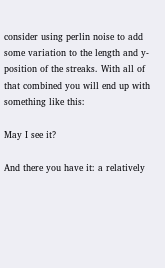consider using perlin noise to add some variation to the length and y-position of the streaks. With all of that combined you will end up with something like this:

May I see it?

And there you have it: a relatively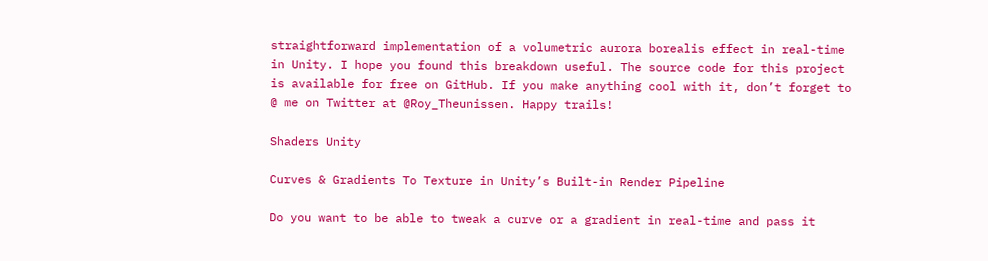straightforward implementation of a volumetric aurora borealis effect in real-time in Unity. I hope you found this breakdown useful. The source code for this project is available for free on GitHub. If you make anything cool with it, don’t forget to @ me on Twitter at @Roy_Theunissen. Happy trails!

Shaders Unity

Curves & Gradients To Texture in Unity’s Built-in Render Pipeline

Do you want to be able to tweak a curve or a gradient in real-time and pass it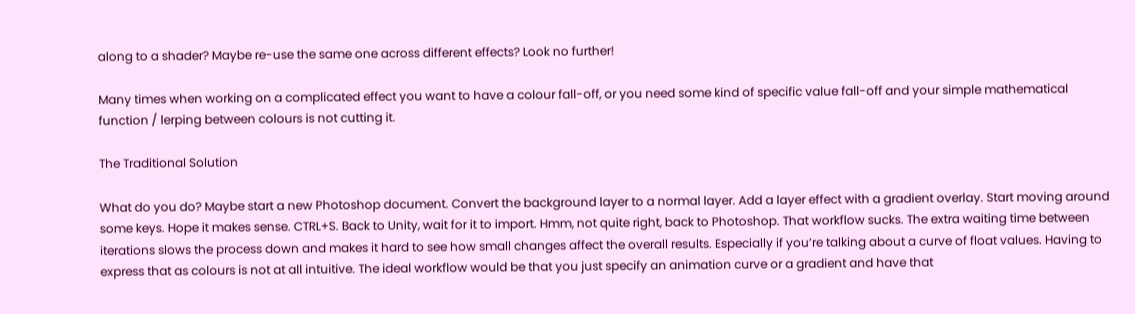along to a shader? Maybe re-use the same one across different effects? Look no further!

Many times when working on a complicated effect you want to have a colour fall-off, or you need some kind of specific value fall-off and your simple mathematical function / lerping between colours is not cutting it.

The Traditional Solution

What do you do? Maybe start a new Photoshop document. Convert the background layer to a normal layer. Add a layer effect with a gradient overlay. Start moving around some keys. Hope it makes sense. CTRL+S. Back to Unity, wait for it to import. Hmm, not quite right, back to Photoshop. That workflow sucks. The extra waiting time between iterations slows the process down and makes it hard to see how small changes affect the overall results. Especially if you’re talking about a curve of float values. Having to express that as colours is not at all intuitive. The ideal workflow would be that you just specify an animation curve or a gradient and have that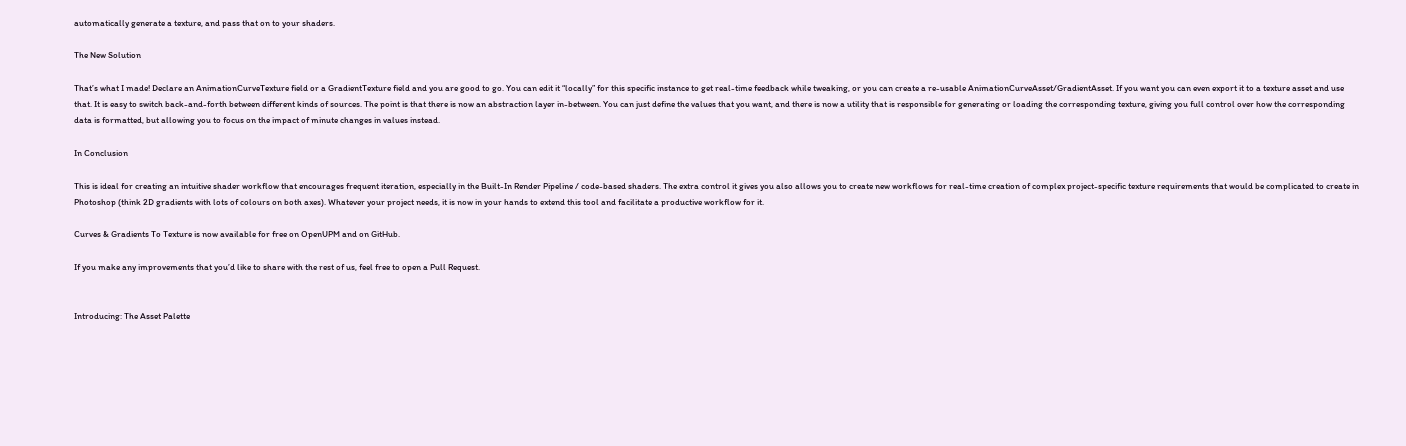automatically generate a texture, and pass that on to your shaders.

The New Solution

That’s what I made! Declare an AnimationCurveTexture field or a GradientTexture field and you are good to go. You can edit it “locally” for this specific instance to get real-time feedback while tweaking, or you can create a re-usable AnimationCurveAsset/GradientAsset. If you want you can even export it to a texture asset and use that. It is easy to switch back-and-forth between different kinds of sources. The point is that there is now an abstraction layer in-between. You can just define the values that you want, and there is now a utility that is responsible for generating or loading the corresponding texture, giving you full control over how the corresponding data is formatted, but allowing you to focus on the impact of minute changes in values instead.

In Conclusion

This is ideal for creating an intuitive shader workflow that encourages frequent iteration, especially in the Built-In Render Pipeline / code-based shaders. The extra control it gives you also allows you to create new workflows for real-time creation of complex project-specific texture requirements that would be complicated to create in Photoshop (think 2D gradients with lots of colours on both axes). Whatever your project needs, it is now in your hands to extend this tool and facilitate a productive workflow for it.

Curves & Gradients To Texture is now available for free on OpenUPM and on GitHub.

If you make any improvements that you’d like to share with the rest of us, feel free to open a Pull Request.


Introducing: The Asset Palette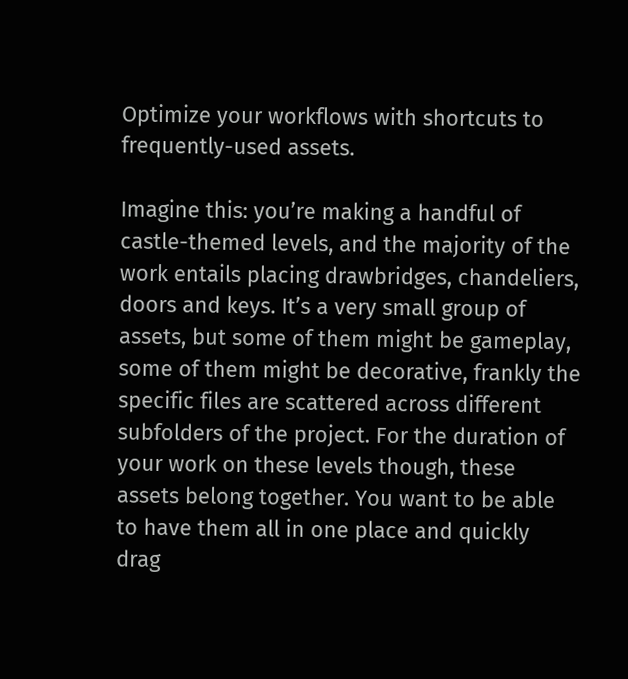Optimize your workflows with shortcuts to frequently-used assets.

Imagine this: you’re making a handful of castle-themed levels, and the majority of the work entails placing drawbridges, chandeliers, doors and keys. It’s a very small group of assets, but some of them might be gameplay, some of them might be decorative, frankly the specific files are scattered across different subfolders of the project. For the duration of your work on these levels though, these assets belong together. You want to be able to have them all in one place and quickly drag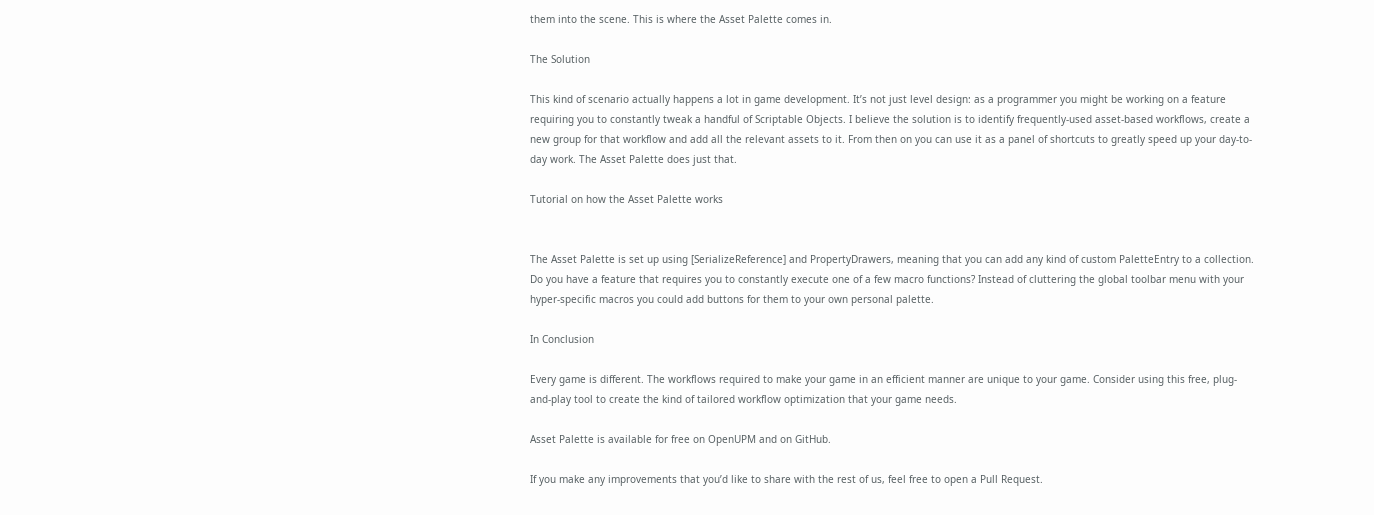them into the scene. This is where the Asset Palette comes in.

The Solution

This kind of scenario actually happens a lot in game development. It’s not just level design: as a programmer you might be working on a feature requiring you to constantly tweak a handful of Scriptable Objects. I believe the solution is to identify frequently-used asset-based workflows, create a new group for that workflow and add all the relevant assets to it. From then on you can use it as a panel of shortcuts to greatly speed up your day-to-day work. The Asset Palette does just that.

Tutorial on how the Asset Palette works


The Asset Palette is set up using [SerializeReference] and PropertyDrawers, meaning that you can add any kind of custom PaletteEntry to a collection. Do you have a feature that requires you to constantly execute one of a few macro functions? Instead of cluttering the global toolbar menu with your hyper-specific macros you could add buttons for them to your own personal palette.

In Conclusion

Every game is different. The workflows required to make your game in an efficient manner are unique to your game. Consider using this free, plug-and-play tool to create the kind of tailored workflow optimization that your game needs.

Asset Palette is available for free on OpenUPM and on GitHub.

If you make any improvements that you’d like to share with the rest of us, feel free to open a Pull Request.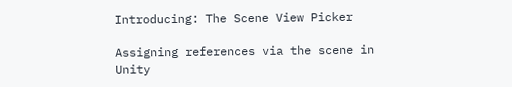Introducing: The Scene View Picker

Assigning references via the scene in Unity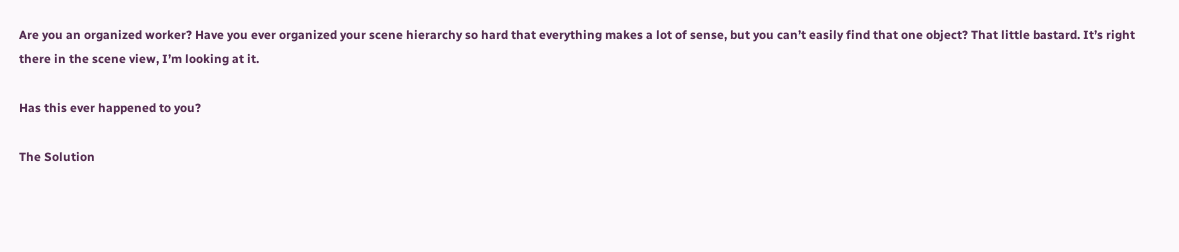Are you an organized worker? Have you ever organized your scene hierarchy so hard that everything makes a lot of sense, but you can’t easily find that one object? That little bastard. It’s right there in the scene view, I’m looking at it.

Has this ever happened to you?

The Solution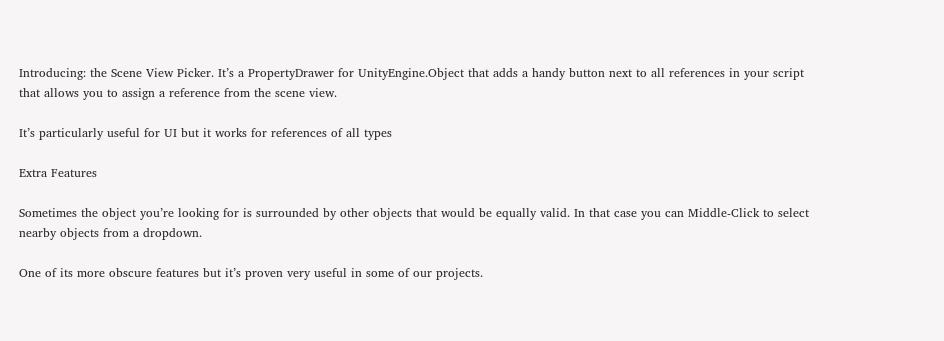Introducing: the Scene View Picker. It’s a PropertyDrawer for UnityEngine.Object that adds a handy button next to all references in your script that allows you to assign a reference from the scene view.

It’s particularly useful for UI but it works for references of all types

Extra Features

Sometimes the object you’re looking for is surrounded by other objects that would be equally valid. In that case you can Middle-Click to select nearby objects from a dropdown.

One of its more obscure features but it’s proven very useful in some of our projects.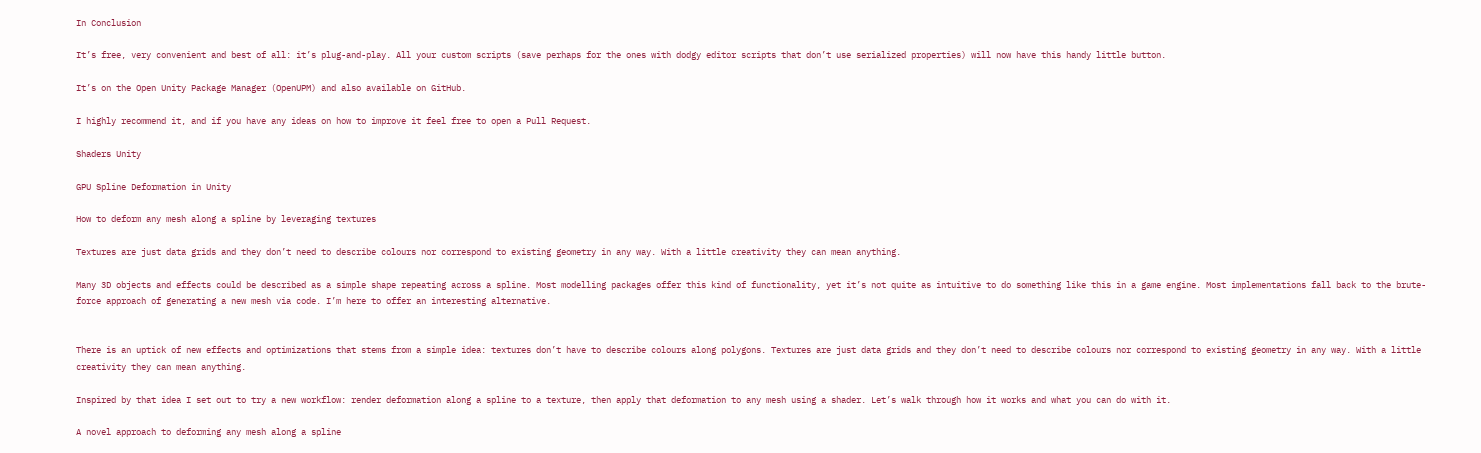In Conclusion

It’s free, very convenient and best of all: it’s plug-and-play. All your custom scripts (save perhaps for the ones with dodgy editor scripts that don’t use serialized properties) will now have this handy little button.

It’s on the Open Unity Package Manager (OpenUPM) and also available on GitHub.

I highly recommend it, and if you have any ideas on how to improve it feel free to open a Pull Request.

Shaders Unity

GPU Spline Deformation in Unity

How to deform any mesh along a spline by leveraging textures

Textures are just data grids and they don’t need to describe colours nor correspond to existing geometry in any way. With a little creativity they can mean anything.

Many 3D objects and effects could be described as a simple shape repeating across a spline. Most modelling packages offer this kind of functionality, yet it’s not quite as intuitive to do something like this in a game engine. Most implementations fall back to the brute-force approach of generating a new mesh via code. I’m here to offer an interesting alternative.


There is an uptick of new effects and optimizations that stems from a simple idea: textures don’t have to describe colours along polygons. Textures are just data grids and they don’t need to describe colours nor correspond to existing geometry in any way. With a little creativity they can mean anything.

Inspired by that idea I set out to try a new workflow: render deformation along a spline to a texture, then apply that deformation to any mesh using a shader. Let’s walk through how it works and what you can do with it.

A novel approach to deforming any mesh along a spline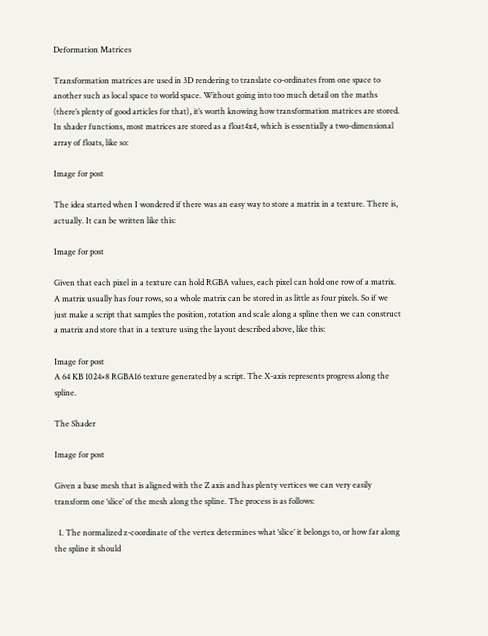Deformation Matrices

Transformation matrices are used in 3D rendering to translate co-ordinates from one space to another such as local space to world space. Without going into too much detail on the maths (there’s plenty of good articles for that), it’s worth knowing how transformation matrices are stored. In shader functions, most matrices are stored as a float4x4, which is essentially a two-dimensional array of floats, like so:

Image for post

The idea started when I wondered if there was an easy way to store a matrix in a texture. There is, actually. It can be written like this:

Image for post

Given that each pixel in a texture can hold RGBA values, each pixel can hold one row of a matrix. A matrix usually has four rows, so a whole matrix can be stored in as little as four pixels. So if we just make a script that samples the position, rotation and scale along a spline then we can construct a matrix and store that in a texture using the layout described above, like this:

Image for post
A 64 KB 1024×8 RGBA16 texture generated by a script. The X-axis represents progress along the spline.

The Shader

Image for post

Given a base mesh that is aligned with the Z axis and has plenty vertices we can very easily transform one ‘slice’ of the mesh along the spline. The process is as follows:

  1. The normalized z-coordinate of the vertex determines what ‘slice’ it belongs to, or how far along the spline it should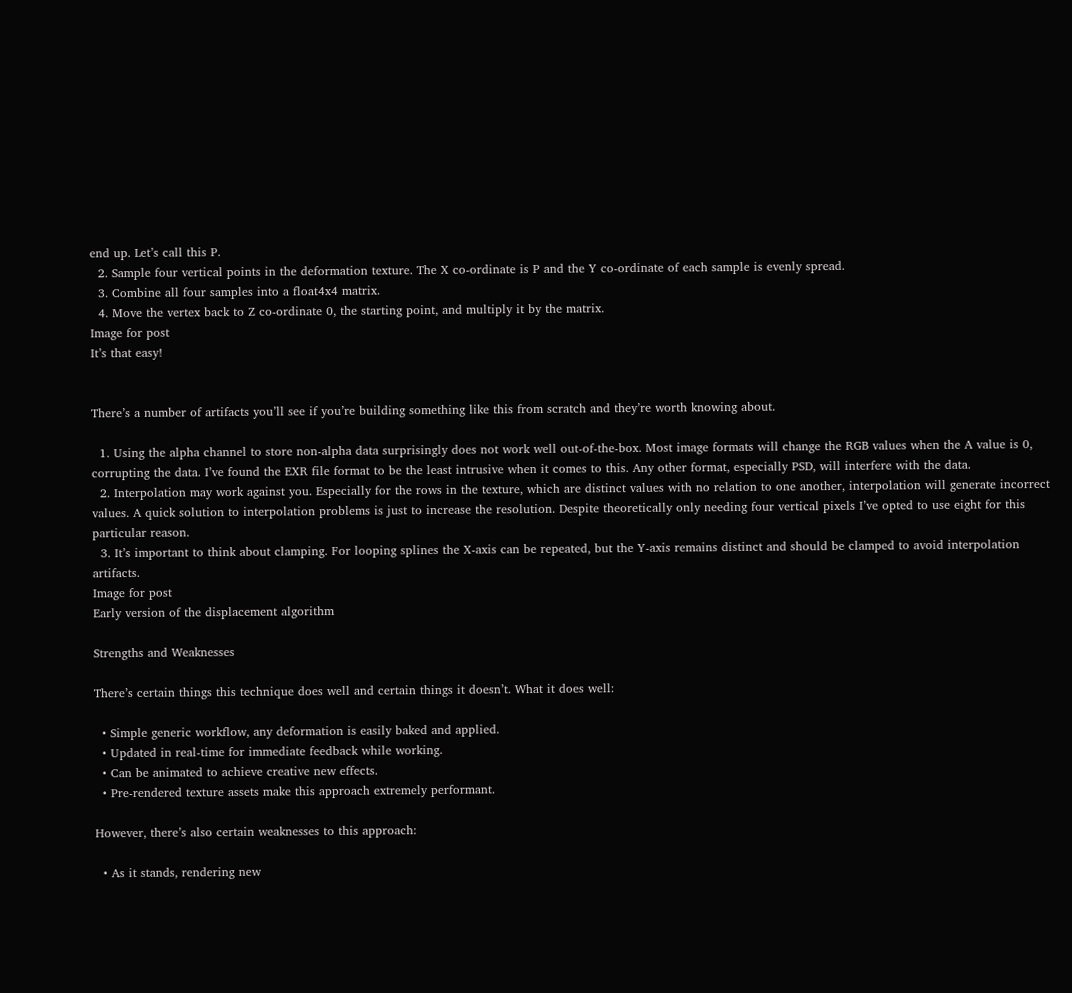end up. Let’s call this P.
  2. Sample four vertical points in the deformation texture. The X co-ordinate is P and the Y co-ordinate of each sample is evenly spread.
  3. Combine all four samples into a float4x4 matrix.
  4. Move the vertex back to Z co-ordinate 0, the starting point, and multiply it by the matrix.
Image for post
It’s that easy!


There’s a number of artifacts you’ll see if you’re building something like this from scratch and they’re worth knowing about.

  1. Using the alpha channel to store non-alpha data surprisingly does not work well out-of-the-box. Most image formats will change the RGB values when the A value is 0, corrupting the data. I’ve found the EXR file format to be the least intrusive when it comes to this. Any other format, especially PSD, will interfere with the data.
  2. Interpolation may work against you. Especially for the rows in the texture, which are distinct values with no relation to one another, interpolation will generate incorrect values. A quick solution to interpolation problems is just to increase the resolution. Despite theoretically only needing four vertical pixels I’ve opted to use eight for this particular reason.
  3. It’s important to think about clamping. For looping splines the X-axis can be repeated, but the Y-axis remains distinct and should be clamped to avoid interpolation artifacts.
Image for post
Early version of the displacement algorithm

Strengths and Weaknesses

There’s certain things this technique does well and certain things it doesn’t. What it does well:

  • Simple generic workflow, any deformation is easily baked and applied.
  • Updated in real-time for immediate feedback while working.
  • Can be animated to achieve creative new effects.
  • Pre-rendered texture assets make this approach extremely performant.

However, there’s also certain weaknesses to this approach:

  • As it stands, rendering new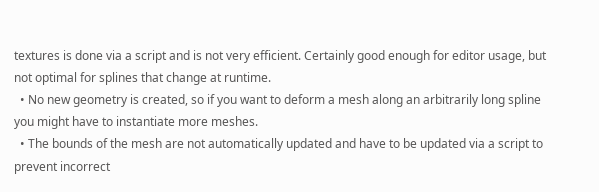textures is done via a script and is not very efficient. Certainly good enough for editor usage, but not optimal for splines that change at runtime.
  • No new geometry is created, so if you want to deform a mesh along an arbitrarily long spline you might have to instantiate more meshes.
  • The bounds of the mesh are not automatically updated and have to be updated via a script to prevent incorrect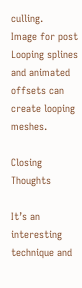culling.
Image for post
Looping splines and animated offsets can create looping meshes.

Closing Thoughts

It’s an interesting technique and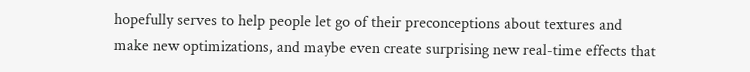hopefully serves to help people let go of their preconceptions about textures and make new optimizations, and maybe even create surprising new real-time effects that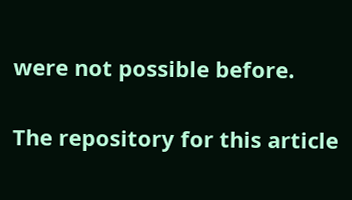were not possible before.

The repository for this article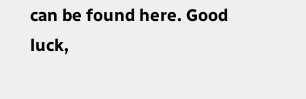can be found here. Good luck,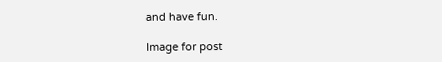and have fun.

Image for post